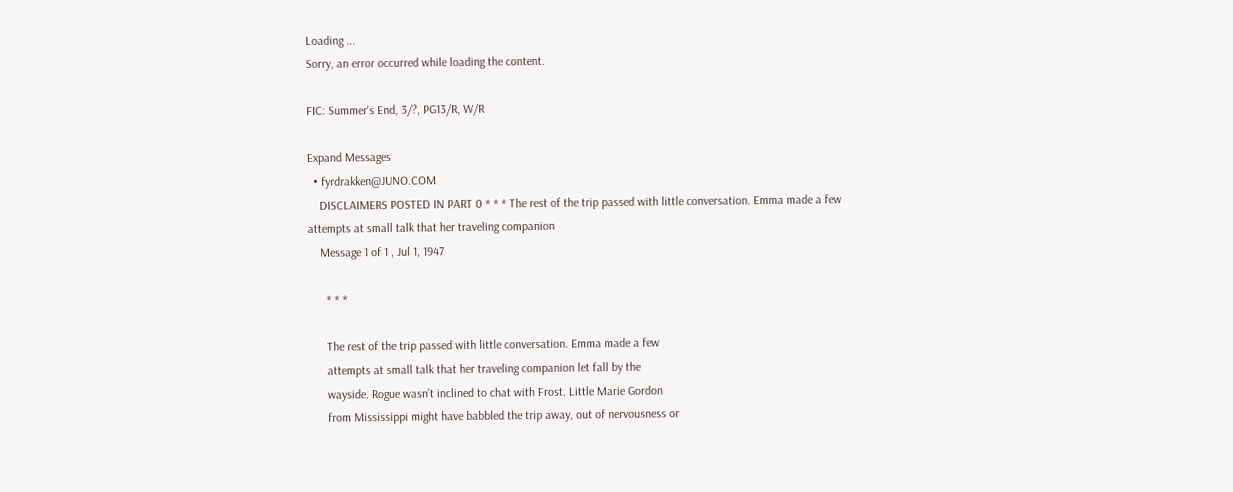Loading ...
Sorry, an error occurred while loading the content.

FIC: Summer's End, 3/?, PG13/R, W/R

Expand Messages
  • fyrdrakken@JUNO.COM
    DISCLAIMERS POSTED IN PART 0 * * * The rest of the trip passed with little conversation. Emma made a few attempts at small talk that her traveling companion
    Message 1 of 1 , Jul 1, 1947

      * * *

      The rest of the trip passed with little conversation. Emma made a few
      attempts at small talk that her traveling companion let fall by the
      wayside. Rogue wasn’t inclined to chat with Frost. Little Marie Gordon
      from Mississippi might have babbled the trip away, out of nervousness or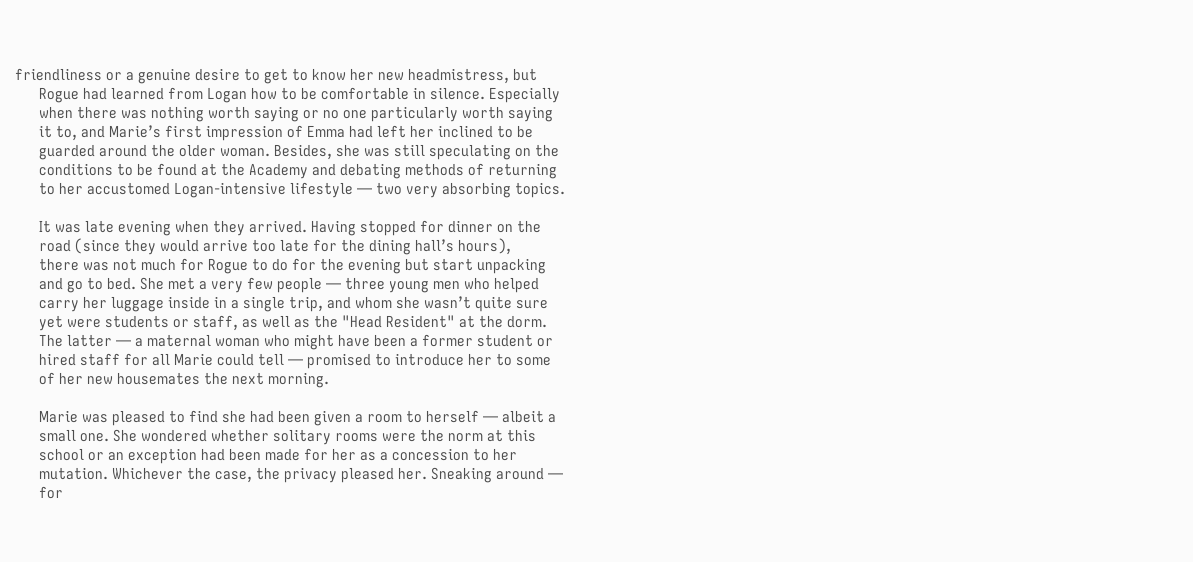friendliness or a genuine desire to get to know her new headmistress, but
      Rogue had learned from Logan how to be comfortable in silence. Especially
      when there was nothing worth saying or no one particularly worth saying
      it to, and Marie’s first impression of Emma had left her inclined to be
      guarded around the older woman. Besides, she was still speculating on the
      conditions to be found at the Academy and debating methods of returning
      to her accustomed Logan-intensive lifestyle — two very absorbing topics.

      It was late evening when they arrived. Having stopped for dinner on the
      road (since they would arrive too late for the dining hall’s hours),
      there was not much for Rogue to do for the evening but start unpacking
      and go to bed. She met a very few people — three young men who helped
      carry her luggage inside in a single trip, and whom she wasn’t quite sure
      yet were students or staff, as well as the "Head Resident" at the dorm.
      The latter — a maternal woman who might have been a former student or
      hired staff for all Marie could tell — promised to introduce her to some
      of her new housemates the next morning.

      Marie was pleased to find she had been given a room to herself — albeit a
      small one. She wondered whether solitary rooms were the norm at this
      school or an exception had been made for her as a concession to her
      mutation. Whichever the case, the privacy pleased her. Sneaking around —
      for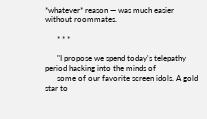*whatever* reason — was much easier without roommates.

      * * *

      "I propose we spend today's telepathy period hacking into the minds of
      some of our favorite screen idols. A gold star to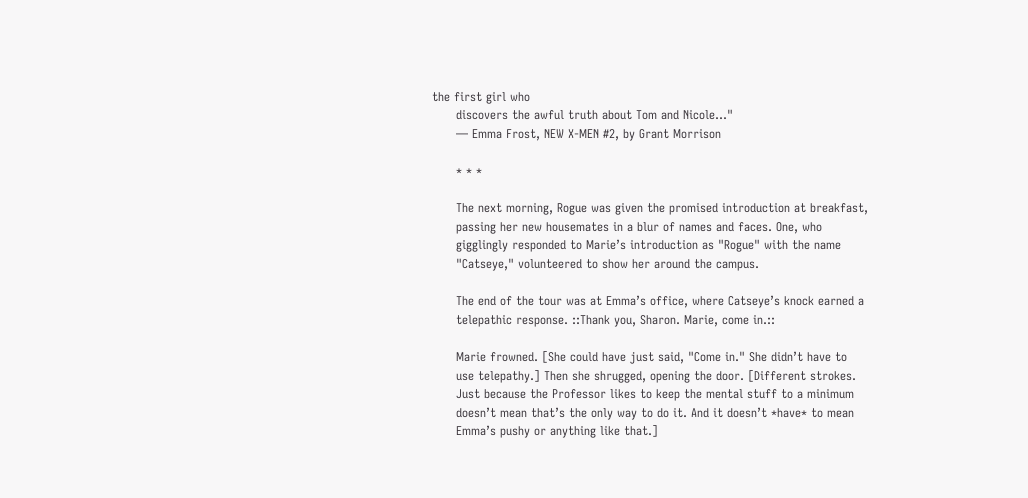the first girl who
      discovers the awful truth about Tom and Nicole..."
      — Emma Frost, NEW X-MEN #2, by Grant Morrison

      * * *

      The next morning, Rogue was given the promised introduction at breakfast,
      passing her new housemates in a blur of names and faces. One, who
      gigglingly responded to Marie’s introduction as "Rogue" with the name
      "Catseye," volunteered to show her around the campus.

      The end of the tour was at Emma’s office, where Catseye’s knock earned a
      telepathic response. ::Thank you, Sharon. Marie, come in.::

      Marie frowned. [She could have just said, "Come in." She didn’t have to
      use telepathy.] Then she shrugged, opening the door. [Different strokes.
      Just because the Professor likes to keep the mental stuff to a minimum
      doesn’t mean that’s the only way to do it. And it doesn’t *have* to mean
      Emma’s pushy or anything like that.]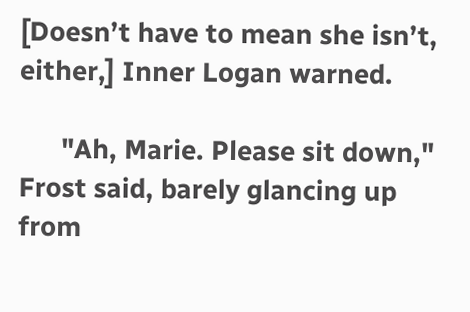[Doesn’t have to mean she isn’t, either,] Inner Logan warned.

      "Ah, Marie. Please sit down," Frost said, barely glancing up from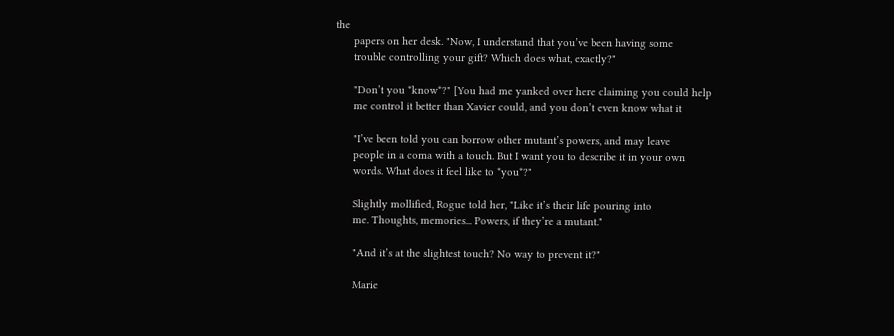the
      papers on her desk. "Now, I understand that you’ve been having some
      trouble controlling your gift? Which does what, exactly?"

      "Don’t you *know*?" [You had me yanked over here claiming you could help
      me control it better than Xavier could, and you don’t even know what it

      "I’ve been told you can borrow other mutant’s powers, and may leave
      people in a coma with a touch. But I want you to describe it in your own
      words. What does it feel like to *you*?"

      Slightly mollified, Rogue told her, "Like it’s their life pouring into
      me. Thoughts, memories... Powers, if they’re a mutant."

      "And it’s at the slightest touch? No way to prevent it?"

      Marie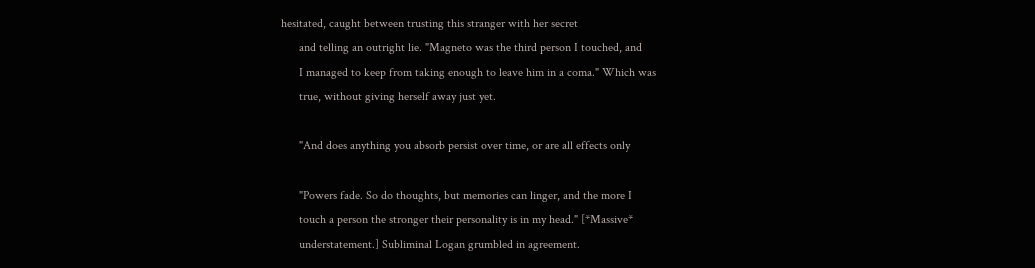hesitated, caught between trusting this stranger with her secret
      and telling an outright lie. "Magneto was the third person I touched, and
      I managed to keep from taking enough to leave him in a coma." Which was
      true, without giving herself away just yet.

      "And does anything you absorb persist over time, or are all effects only

      "Powers fade. So do thoughts, but memories can linger, and the more I
      touch a person the stronger their personality is in my head." [*Massive*
      understatement.] Subliminal Logan grumbled in agreement.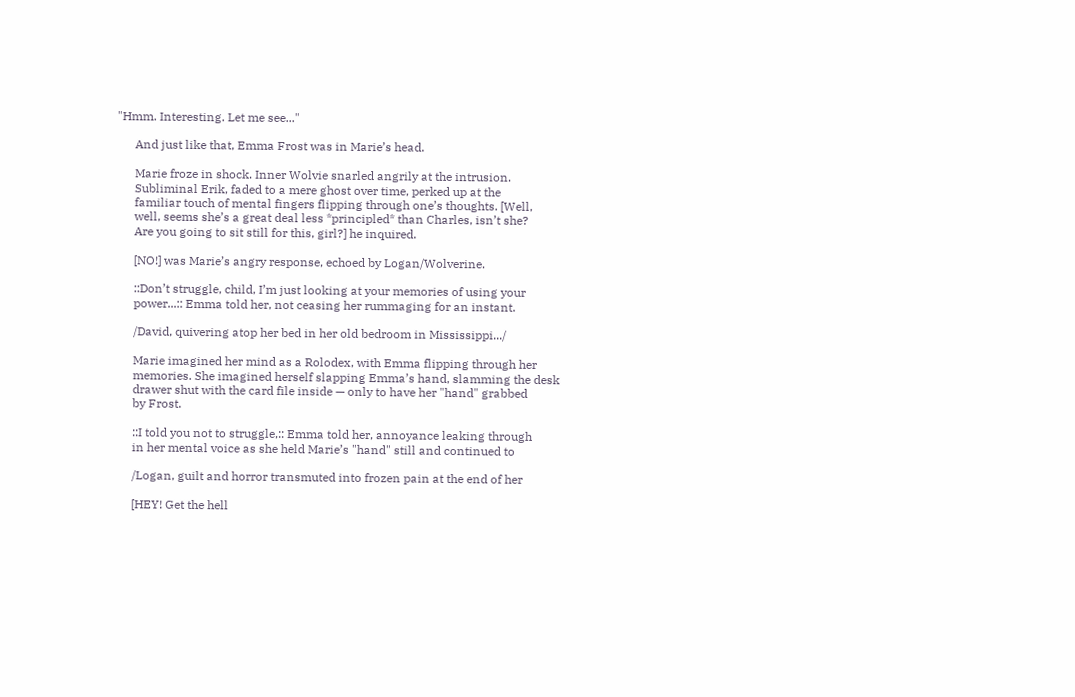"Hmm. Interesting. Let me see..."

      And just like that, Emma Frost was in Marie’s head.

      Marie froze in shock. Inner Wolvie snarled angrily at the intrusion.
      Subliminal Erik, faded to a mere ghost over time, perked up at the
      familiar touch of mental fingers flipping through one’s thoughts. [Well,
      well, seems she’s a great deal less *principled* than Charles, isn’t she?
      Are you going to sit still for this, girl?] he inquired.

      [NO!] was Marie’s angry response, echoed by Logan/Wolverine.

      ::Don’t struggle, child, I’m just looking at your memories of using your
      power...:: Emma told her, not ceasing her rummaging for an instant.

      /David, quivering atop her bed in her old bedroom in Mississippi.../

      Marie imagined her mind as a Rolodex, with Emma flipping through her
      memories. She imagined herself slapping Emma’s hand, slamming the desk
      drawer shut with the card file inside — only to have her "hand" grabbed
      by Frost.

      ::I told you not to struggle,:: Emma told her, annoyance leaking through
      in her mental voice as she held Marie’s "hand" still and continued to

      /Logan, guilt and horror transmuted into frozen pain at the end of her

      [HEY! Get the hell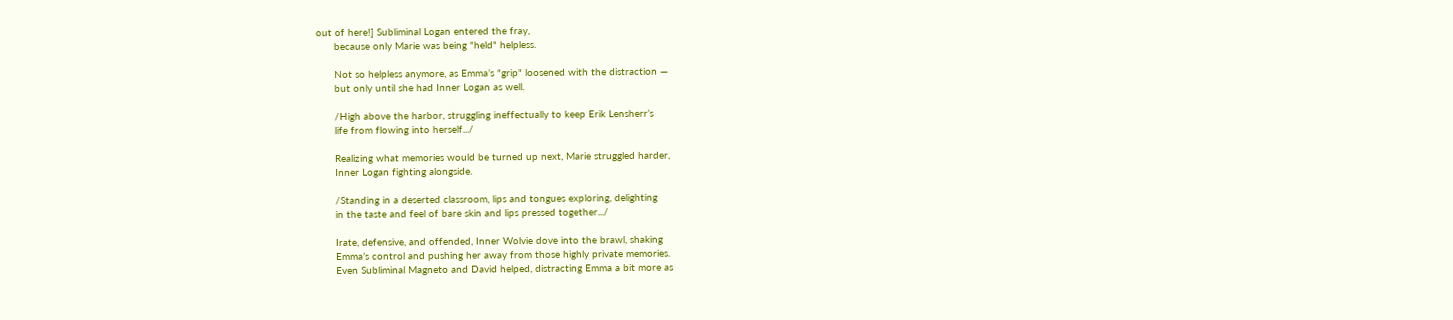out of here!] Subliminal Logan entered the fray,
      because only Marie was being "held" helpless.

      Not so helpless anymore, as Emma’s "grip" loosened with the distraction —
      but only until she had Inner Logan as well.

      /High above the harbor, struggling ineffectually to keep Erik Lensherr’s
      life from flowing into herself.../

      Realizing what memories would be turned up next, Marie struggled harder,
      Inner Logan fighting alongside.

      /Standing in a deserted classroom, lips and tongues exploring, delighting
      in the taste and feel of bare skin and lips pressed together.../

      Irate, defensive, and offended, Inner Wolvie dove into the brawl, shaking
      Emma’s control and pushing her away from those highly private memories.
      Even Subliminal Magneto and David helped, distracting Emma a bit more as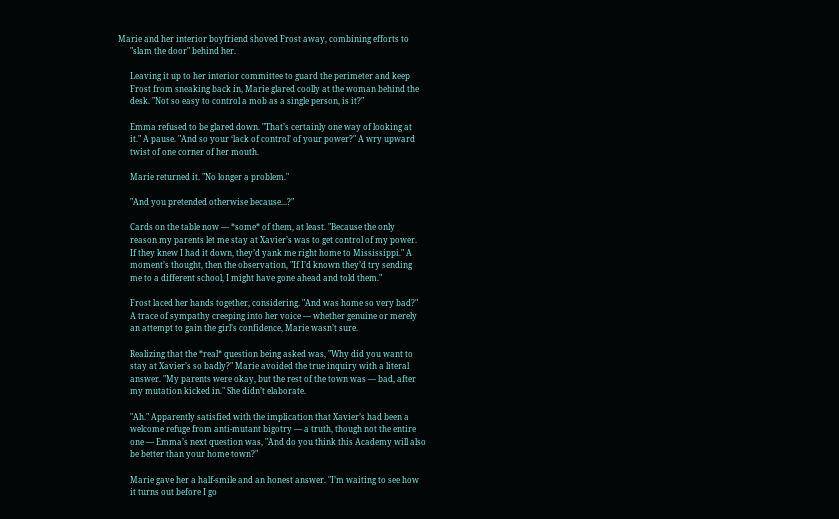Marie and her interior boyfriend shoved Frost away, combining efforts to
      "slam the door" behind her.

      Leaving it up to her interior committee to guard the perimeter and keep
      Frost from sneaking back in, Marie glared coolly at the woman behind the
      desk. "Not so easy to control a mob as a single person, is it?"

      Emma refused to be glared down. "That’s certainly one way of looking at
      it." A pause. "And so your ‘lack of control’ of your power?" A wry upward
      twist of one corner of her mouth.

      Marie returned it. "No longer a problem."

      "And you pretended otherwise because...?"

      Cards on the table now — *some* of them, at least. "Because the only
      reason my parents let me stay at Xavier’s was to get control of my power.
      If they knew I had it down, they’d yank me right home to Mississippi." A
      moment’s thought, then the observation, "If I’d known they’d try sending
      me to a different school, I might have gone ahead and told them."

      Frost laced her hands together, considering. "And was home so very bad?"
      A trace of sympathy creeping into her voice — whether genuine or merely
      an attempt to gain the girl’s confidence, Marie wasn’t sure.

      Realizing that the *real* question being asked was, "Why did you want to
      stay at Xavier’s so badly?" Marie avoided the true inquiry with a literal
      answer. "My parents were okay, but the rest of the town was — bad, after
      my mutation kicked in." She didn’t elaborate.

      "Ah." Apparently satisfied with the implication that Xavier’s had been a
      welcome refuge from anti-mutant bigotry — a truth, though not the entire
      one — Emma’s next question was, "And do you think this Academy will also
      be better than your home town?"

      Marie gave her a half-smile and an honest answer. "I’m waiting to see how
      it turns out before I go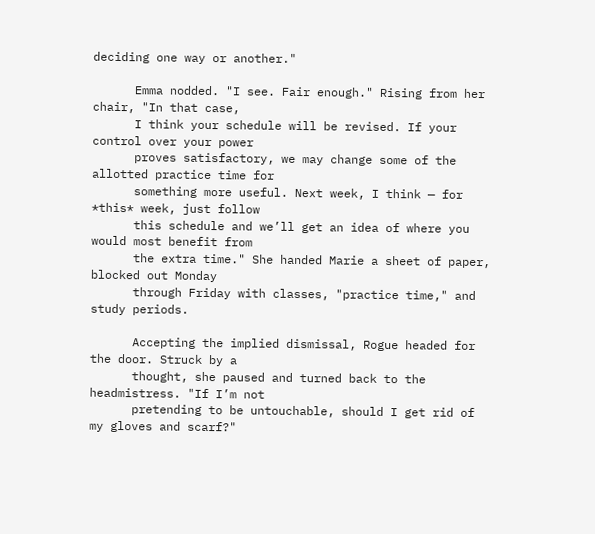deciding one way or another."

      Emma nodded. "I see. Fair enough." Rising from her chair, "In that case,
      I think your schedule will be revised. If your control over your power
      proves satisfactory, we may change some of the allotted practice time for
      something more useful. Next week, I think — for *this* week, just follow
      this schedule and we’ll get an idea of where you would most benefit from
      the extra time." She handed Marie a sheet of paper, blocked out Monday
      through Friday with classes, "practice time," and study periods.

      Accepting the implied dismissal, Rogue headed for the door. Struck by a
      thought, she paused and turned back to the headmistress. "If I’m not
      pretending to be untouchable, should I get rid of my gloves and scarf?"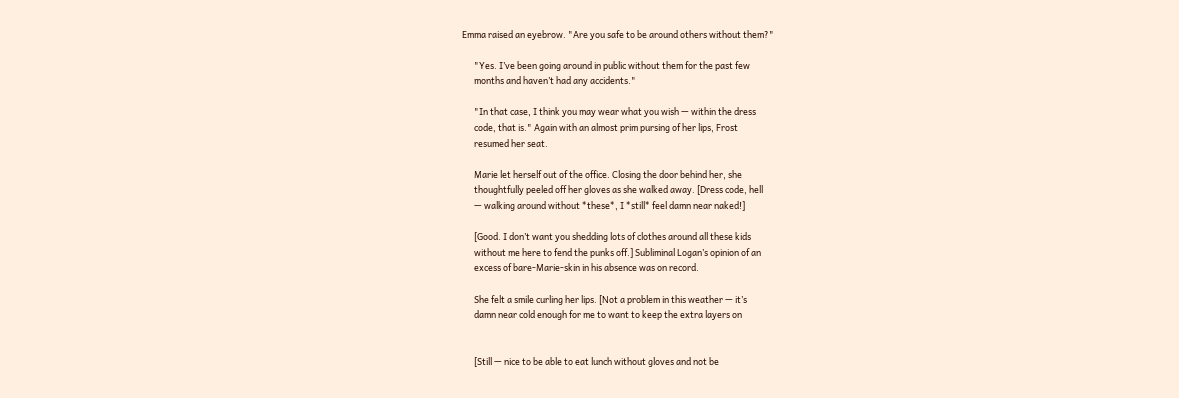Emma raised an eyebrow. "Are you safe to be around others without them?"

      "Yes. I’ve been going around in public without them for the past few
      months and haven’t had any accidents."

      "In that case, I think you may wear what you wish — within the dress
      code, that is." Again with an almost prim pursing of her lips, Frost
      resumed her seat.

      Marie let herself out of the office. Closing the door behind her, she
      thoughtfully peeled off her gloves as she walked away. [Dress code, hell
      — walking around without *these*, I *still* feel damn near naked!]

      [Good. I don’t want you shedding lots of clothes around all these kids
      without me here to fend the punks off.] Subliminal Logan’s opinion of an
      excess of bare-Marie-skin in his absence was on record.

      She felt a smile curling her lips. [Not a problem in this weather — it’s
      damn near cold enough for me to want to keep the extra layers on


      [Still — nice to be able to eat lunch without gloves and not be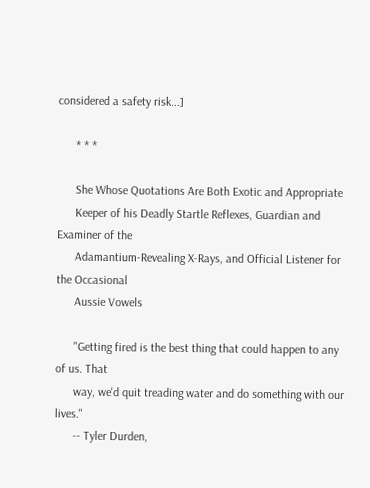considered a safety risk...]

      * * *

      She Whose Quotations Are Both Exotic and Appropriate
      Keeper of his Deadly Startle Reflexes, Guardian and Examiner of the
      Adamantium-Revealing X-Rays, and Official Listener for the Occasional
      Aussie Vowels

      "Getting fired is the best thing that could happen to any of us. That
      way, we'd quit treading water and do something with our lives."
      -- Tyler Durden,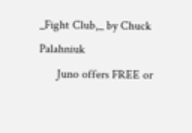_Fight Club,_ by Chuck Palahniuk
      Juno offers FREE or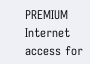PREMIUM Internet access for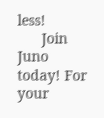less!
      Join Juno today! For your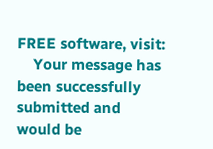FREE software, visit:
    Your message has been successfully submitted and would be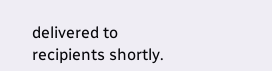delivered to recipients shortly.